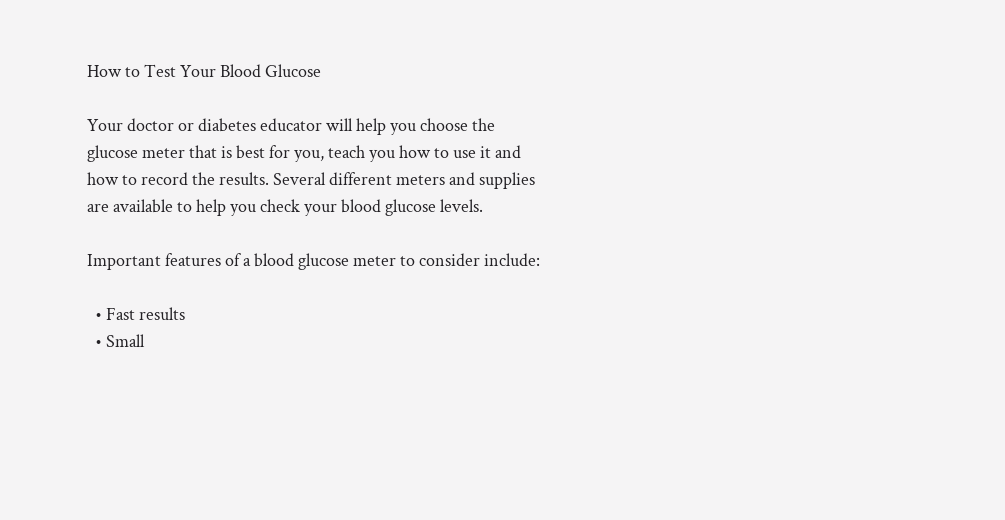How to Test Your Blood Glucose

Your doctor or diabetes educator will help you choose the glucose meter that is best for you, teach you how to use it and how to record the results. Several different meters and supplies are available to help you check your blood glucose levels.

Important features of a blood glucose meter to consider include:

  • Fast results
  • Small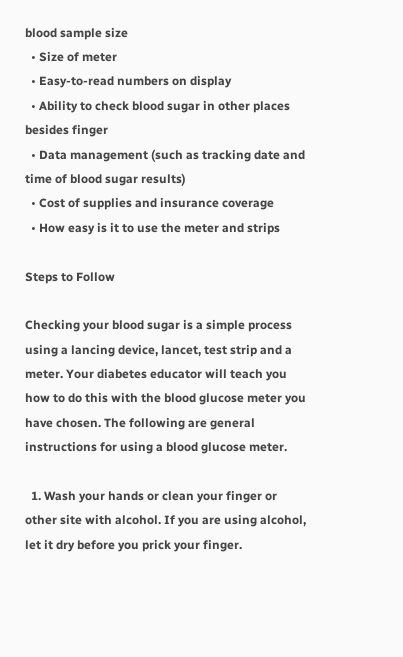blood sample size
  • Size of meter
  • Easy-to-read numbers on display
  • Ability to check blood sugar in other places besides finger
  • Data management (such as tracking date and time of blood sugar results)
  • Cost of supplies and insurance coverage
  • How easy is it to use the meter and strips

Steps to Follow

Checking your blood sugar is a simple process using a lancing device, lancet, test strip and a meter. Your diabetes educator will teach you how to do this with the blood glucose meter you have chosen. The following are general instructions for using a blood glucose meter.

  1. Wash your hands or clean your finger or other site with alcohol. If you are using alcohol, let it dry before you prick your finger.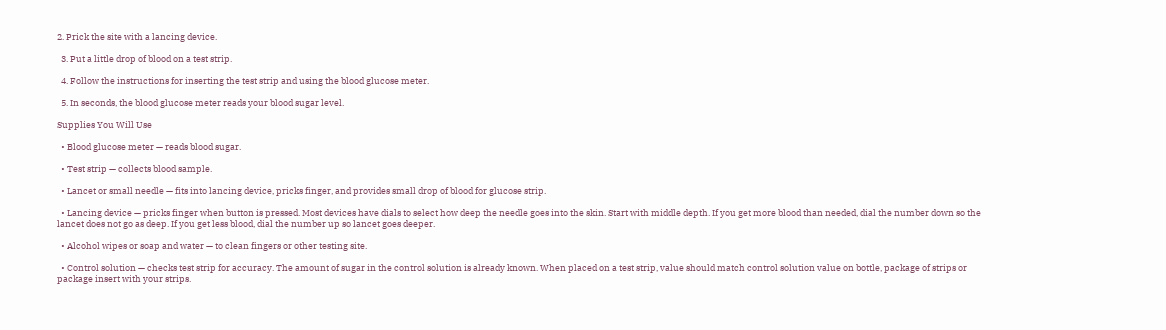2. Prick the site with a lancing device.

  3. Put a little drop of blood on a test strip.

  4. Follow the instructions for inserting the test strip and using the blood glucose meter.

  5. In seconds, the blood glucose meter reads your blood sugar level.

Supplies You Will Use

  • Blood glucose meter — reads blood sugar.

  • Test strip — collects blood sample.

  • Lancet or small needle — fits into lancing device, pricks finger, and provides small drop of blood for glucose strip.

  • Lancing device — pricks finger when button is pressed. Most devices have dials to select how deep the needle goes into the skin. Start with middle depth. If you get more blood than needed, dial the number down so the lancet does not go as deep. If you get less blood, dial the number up so lancet goes deeper.

  • Alcohol wipes or soap and water — to clean fingers or other testing site.

  • Control solution — checks test strip for accuracy. The amount of sugar in the control solution is already known. When placed on a test strip, value should match control solution value on bottle, package of strips or package insert with your strips.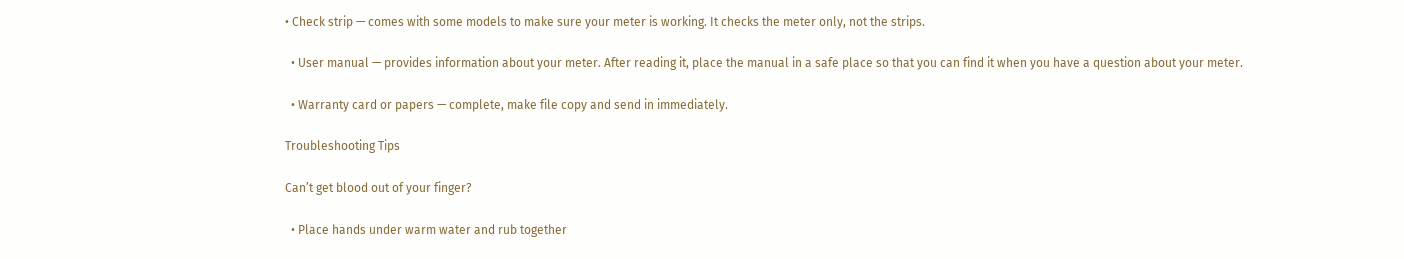• Check strip — comes with some models to make sure your meter is working. It checks the meter only, not the strips.

  • User manual — provides information about your meter. After reading it, place the manual in a safe place so that you can find it when you have a question about your meter.

  • Warranty card or papers — complete, make file copy and send in immediately.

Troubleshooting Tips

Can’t get blood out of your finger?

  • Place hands under warm water and rub together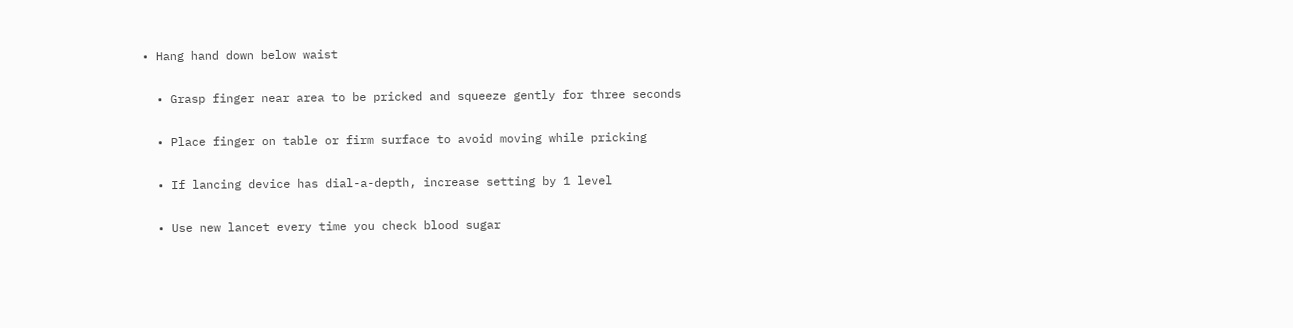• Hang hand down below waist

  • Grasp finger near area to be pricked and squeeze gently for three seconds

  • Place finger on table or firm surface to avoid moving while pricking

  • If lancing device has dial-a-depth, increase setting by 1 level

  • Use new lancet every time you check blood sugar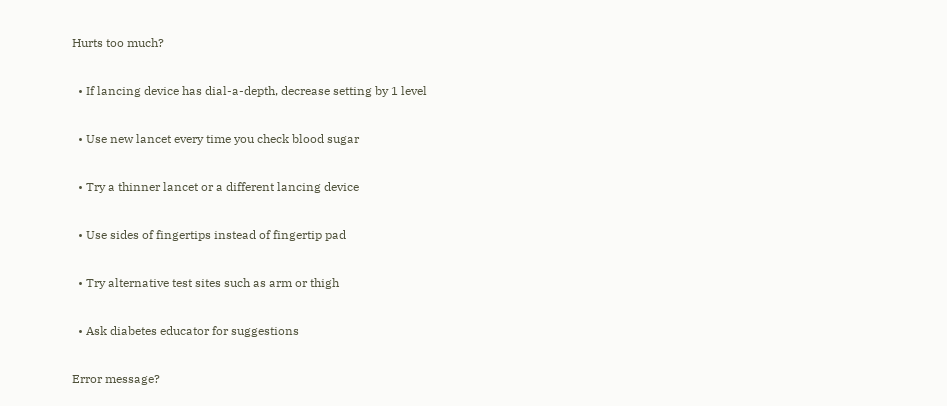Hurts too much?

  • If lancing device has dial-a-depth, decrease setting by 1 level

  • Use new lancet every time you check blood sugar

  • Try a thinner lancet or a different lancing device

  • Use sides of fingertips instead of fingertip pad

  • Try alternative test sites such as arm or thigh

  • Ask diabetes educator for suggestions

Error message?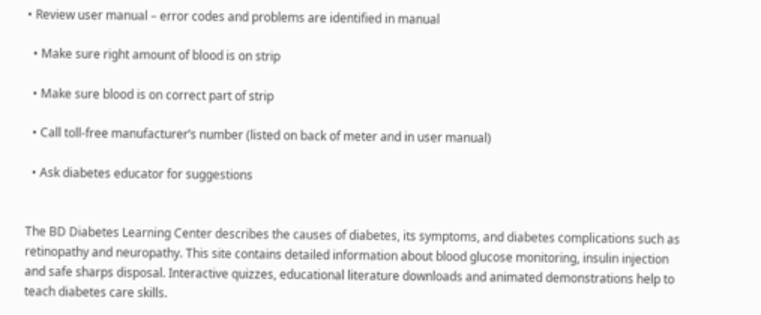• Review user manual – error codes and problems are identified in manual

  • Make sure right amount of blood is on strip

  • Make sure blood is on correct part of strip

  • Call toll-free manufacturer’s number (listed on back of meter and in user manual)

  • Ask diabetes educator for suggestions


The BD Diabetes Learning Center describes the causes of diabetes, its symptoms, and diabetes complications such as retinopathy and neuropathy. This site contains detailed information about blood glucose monitoring, insulin injection and safe sharps disposal. Interactive quizzes, educational literature downloads and animated demonstrations help to teach diabetes care skills.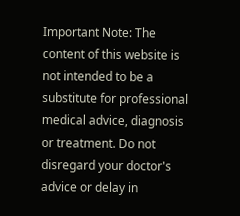Important Note: The content of this website is not intended to be a substitute for professional medical advice, diagnosis or treatment. Do not disregard your doctor's advice or delay in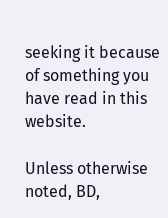seeking it because of something you have read in this website.

Unless otherwise noted, BD,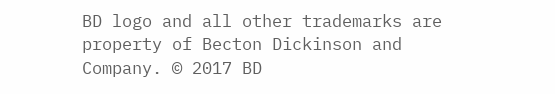BD logo and all other trademarks are property of Becton Dickinson and Company. © 2017 BD